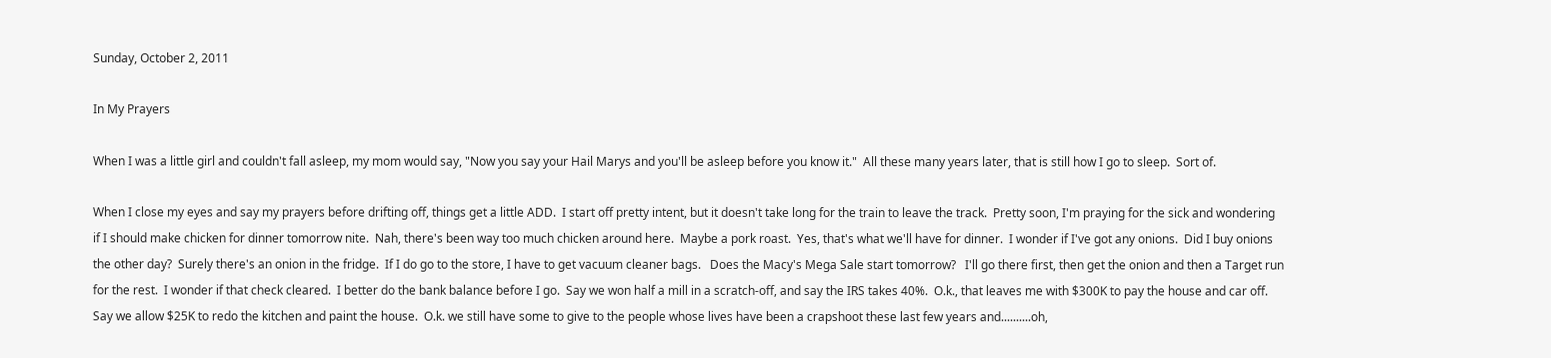Sunday, October 2, 2011

In My Prayers

When I was a little girl and couldn't fall asleep, my mom would say, "Now you say your Hail Marys and you'll be asleep before you know it."  All these many years later, that is still how I go to sleep.  Sort of.

When I close my eyes and say my prayers before drifting off, things get a little ADD.  I start off pretty intent, but it doesn't take long for the train to leave the track.  Pretty soon, I'm praying for the sick and wondering if I should make chicken for dinner tomorrow nite.  Nah, there's been way too much chicken around here.  Maybe a pork roast.  Yes, that's what we'll have for dinner.  I wonder if I've got any onions.  Did I buy onions the other day?  Surely there's an onion in the fridge.  If I do go to the store, I have to get vacuum cleaner bags.   Does the Macy's Mega Sale start tomorrow?   I'll go there first, then get the onion and then a Target run for the rest.  I wonder if that check cleared.  I better do the bank balance before I go.  Say we won half a mill in a scratch-off, and say the IRS takes 40%.  O.k., that leaves me with $300K to pay the house and car off.  Say we allow $25K to redo the kitchen and paint the house.  O.k. we still have some to give to the people whose lives have been a crapshoot these last few years and..........oh,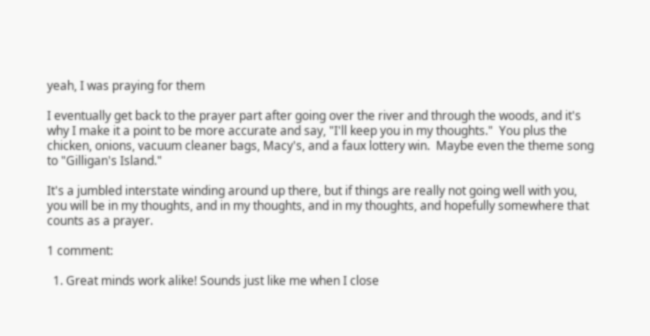yeah, I was praying for them

I eventually get back to the prayer part after going over the river and through the woods, and it's why I make it a point to be more accurate and say, "I'll keep you in my thoughts."  You plus the chicken, onions, vacuum cleaner bags, Macy's, and a faux lottery win.  Maybe even the theme song to "Gilligan's Island."

It's a jumbled interstate winding around up there, but if things are really not going well with you, you will be in my thoughts, and in my thoughts, and in my thoughts, and hopefully somewhere that counts as a prayer.

1 comment:

  1. Great minds work alike! Sounds just like me when I close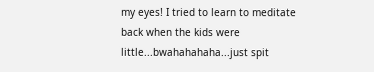my eyes! I tried to learn to meditate back when the kids were little...bwahahahaha...just spit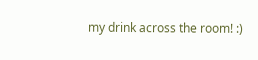my drink across the room! :)